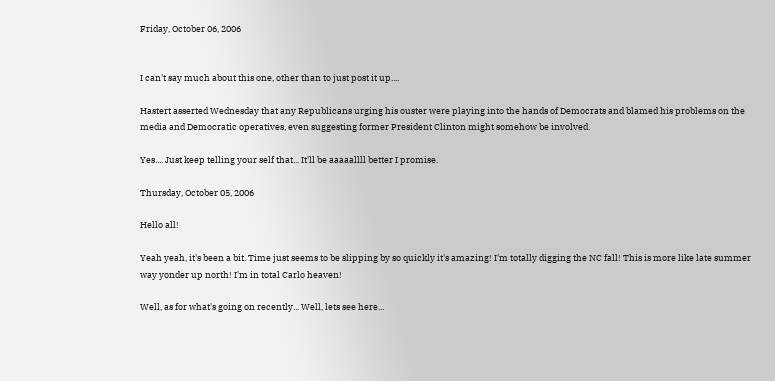Friday, October 06, 2006


I can't say much about this one, other than to just post it up....

Hastert asserted Wednesday that any Republicans urging his ouster were playing into the hands of Democrats and blamed his problems on the media and Democratic operatives, even suggesting former President Clinton might somehow be involved.

Yes.... Just keep telling your self that... It'll be aaaaallll better I promise.

Thursday, October 05, 2006

Hello all!

Yeah yeah, it's been a bit. Time just seems to be slipping by so quickly it's amazing! I'm totally digging the NC fall! This is more like late summer way yonder up north! I'm in total Carlo heaven!

Well, as for what's going on recently... Well, lets see here...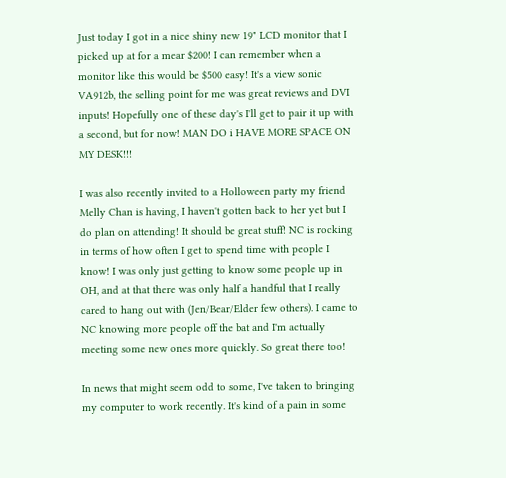Just today I got in a nice shiny new 19" LCD monitor that I picked up at for a mear $200! I can remember when a monitor like this would be $500 easy! It's a view sonic VA912b, the selling point for me was great reviews and DVI inputs! Hopefully one of these day's I'll get to pair it up with a second, but for now! MAN DO i HAVE MORE SPACE ON MY DESK!!!

I was also recently invited to a Holloween party my friend Melly Chan is having, I haven't gotten back to her yet but I do plan on attending! It should be great stuff! NC is rocking in terms of how often I get to spend time with people I know! I was only just getting to know some people up in OH, and at that there was only half a handful that I really cared to hang out with (Jen/Bear/Elder few others). I came to NC knowing more people off the bat and I'm actually meeting some new ones more quickly. So great there too!

In news that might seem odd to some, I've taken to bringing my computer to work recently. It's kind of a pain in some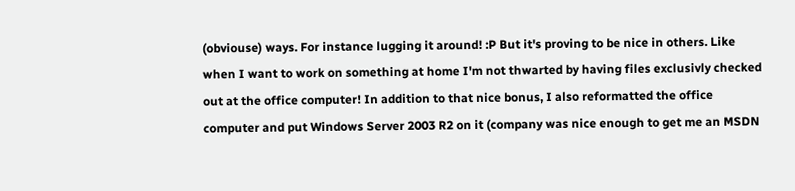(obviouse) ways. For instance lugging it around! :P But it's proving to be nice in others. Like when I want to work on something at home I'm not thwarted by having files exclusivly checked out at the office computer! In addition to that nice bonus, I also reformatted the office computer and put Windows Server 2003 R2 on it (company was nice enough to get me an MSDN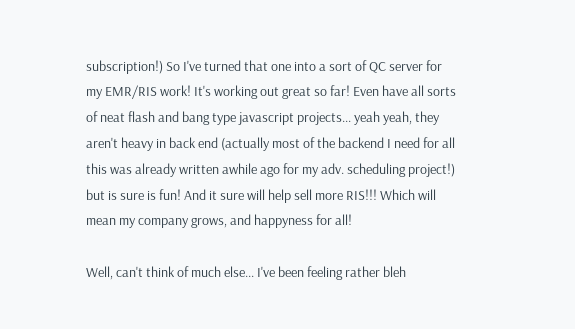subscription!) So I've turned that one into a sort of QC server for my EMR/RIS work! It's working out great so far! Even have all sorts of neat flash and bang type javascript projects... yeah yeah, they aren't heavy in back end (actually most of the backend I need for all this was already written awhile ago for my adv. scheduling project!) but is sure is fun! And it sure will help sell more RIS!!! Which will mean my company grows, and happyness for all!

Well, can't think of much else... I've been feeling rather bleh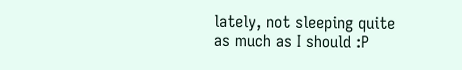lately, not sleeping quite as much as I should :P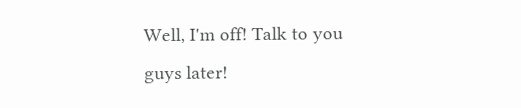Well, I'm off! Talk to you guys later!